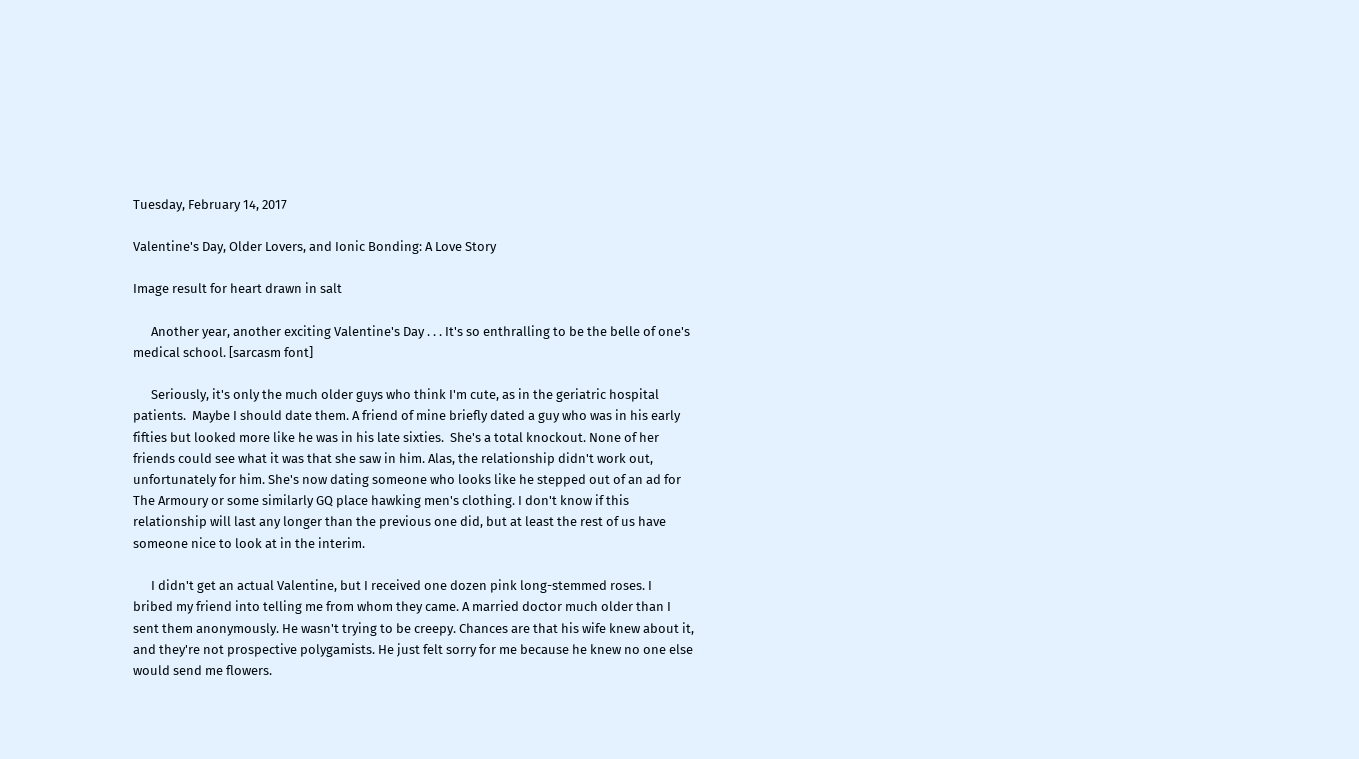Tuesday, February 14, 2017

Valentine's Day, Older Lovers, and Ionic Bonding: A Love Story

Image result for heart drawn in salt

      Another year, another exciting Valentine's Day . . . It's so enthralling to be the belle of one's medical school. [sarcasm font]

      Seriously, it's only the much older guys who think I'm cute, as in the geriatric hospital patients.  Maybe I should date them. A friend of mine briefly dated a guy who was in his early fifties but looked more like he was in his late sixties.  She's a total knockout. None of her friends could see what it was that she saw in him. Alas, the relationship didn't work out, unfortunately for him. She's now dating someone who looks like he stepped out of an ad for The Armoury or some similarly GQ place hawking men's clothing. I don't know if this relationship will last any longer than the previous one did, but at least the rest of us have someone nice to look at in the interim.

      I didn't get an actual Valentine, but I received one dozen pink long-stemmed roses. I bribed my friend into telling me from whom they came. A married doctor much older than I sent them anonymously. He wasn't trying to be creepy. Chances are that his wife knew about it, and they're not prospective polygamists. He just felt sorry for me because he knew no one else would send me flowers.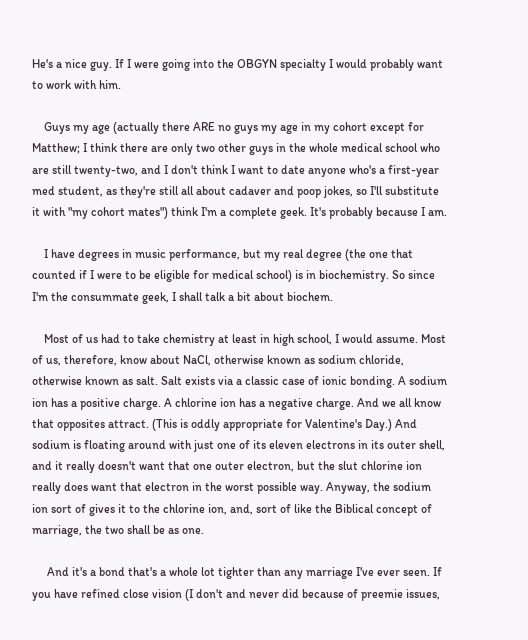He's a nice guy. If I were going into the OBGYN specialty I would probably want to work with him.

    Guys my age (actually there ARE no guys my age in my cohort except for Matthew; I think there are only two other guys in the whole medical school who are still twenty-two, and I don't think I want to date anyone who's a first-year med student, as they're still all about cadaver and poop jokes, so I'll substitute it with "my cohort mates") think I'm a complete geek. It's probably because I am.

    I have degrees in music performance, but my real degree (the one that counted if I were to be eligible for medical school) is in biochemistry. So since I'm the consummate geek, I shall talk a bit about biochem.

    Most of us had to take chemistry at least in high school, I would assume. Most of us, therefore, know about NaCl, otherwise known as sodium chloride, otherwise known as salt. Salt exists via a classic case of ionic bonding. A sodium ion has a positive charge. A chlorine ion has a negative charge. And we all know that opposites attract. (This is oddly appropriate for Valentine's Day.) And sodium is floating around with just one of its eleven electrons in its outer shell, and it really doesn't want that one outer electron, but the slut chlorine ion really does want that electron in the worst possible way. Anyway, the sodium ion sort of gives it to the chlorine ion, and, sort of like the Biblical concept of marriage, the two shall be as one.

     And it's a bond that's a whole lot tighter than any marriage I've ever seen. If you have refined close vision (I don't and never did because of preemie issues,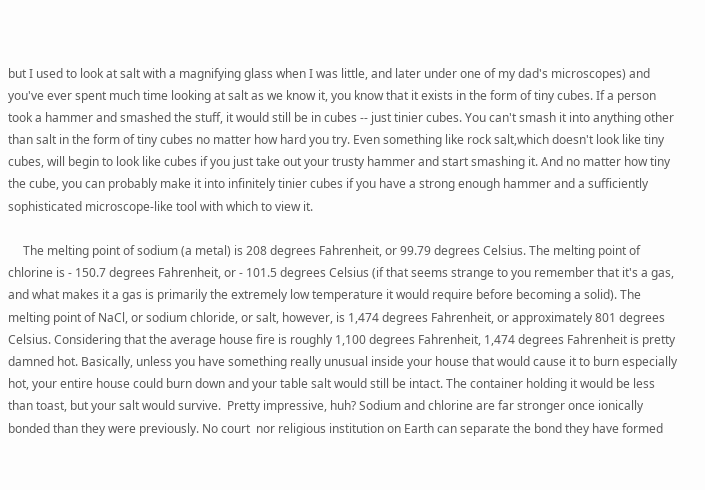but I used to look at salt with a magnifying glass when I was little, and later under one of my dad's microscopes) and you've ever spent much time looking at salt as we know it, you know that it exists in the form of tiny cubes. If a person took a hammer and smashed the stuff, it would still be in cubes -- just tinier cubes. You can't smash it into anything other than salt in the form of tiny cubes no matter how hard you try. Even something like rock salt,which doesn't look like tiny cubes, will begin to look like cubes if you just take out your trusty hammer and start smashing it. And no matter how tiny the cube, you can probably make it into infinitely tinier cubes if you have a strong enough hammer and a sufficiently sophisticated microscope-like tool with which to view it.

     The melting point of sodium (a metal) is 208 degrees Fahrenheit, or 99.79 degrees Celsius. The melting point of chlorine is - 150.7 degrees Fahrenheit, or - 101.5 degrees Celsius (if that seems strange to you remember that it's a gas, and what makes it a gas is primarily the extremely low temperature it would require before becoming a solid). The melting point of NaCl, or sodium chloride, or salt, however, is 1,474 degrees Fahrenheit, or approximately 801 degrees Celsius. Considering that the average house fire is roughly 1,100 degrees Fahrenheit, 1,474 degrees Fahrenheit is pretty damned hot. Basically, unless you have something really unusual inside your house that would cause it to burn especially hot, your entire house could burn down and your table salt would still be intact. The container holding it would be less than toast, but your salt would survive.  Pretty impressive, huh? Sodium and chlorine are far stronger once ionically bonded than they were previously. No court  nor religious institution on Earth can separate the bond they have formed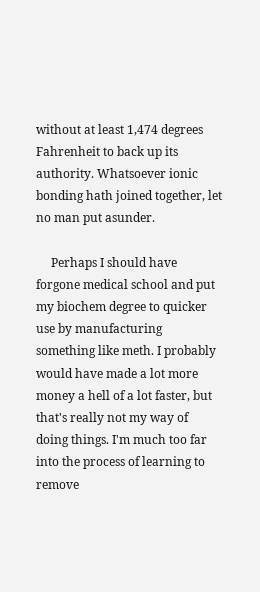without at least 1,474 degrees Fahrenheit to back up its authority. Whatsoever ionic bonding hath joined together, let no man put asunder.

     Perhaps I should have forgone medical school and put my biochem degree to quicker use by manufacturing something like meth. I probably would have made a lot more money a hell of a lot faster, but that's really not my way of doing things. I'm much too far into the process of learning to remove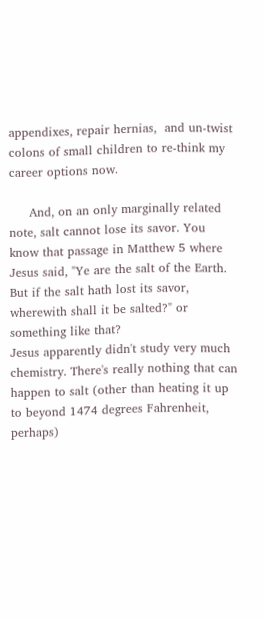appendixes, repair hernias,  and un-twist colons of small children to re-think my career options now.

     And, on an only marginally related note, salt cannot lose its savor. You know that passage in Matthew 5 where Jesus said, "Ye are the salt of the Earth. But if the salt hath lost its savor, wherewith shall it be salted?" or something like that?
Jesus apparently didn't study very much chemistry. There's really nothing that can happen to salt (other than heating it up to beyond 1474 degrees Fahrenheit, perhaps)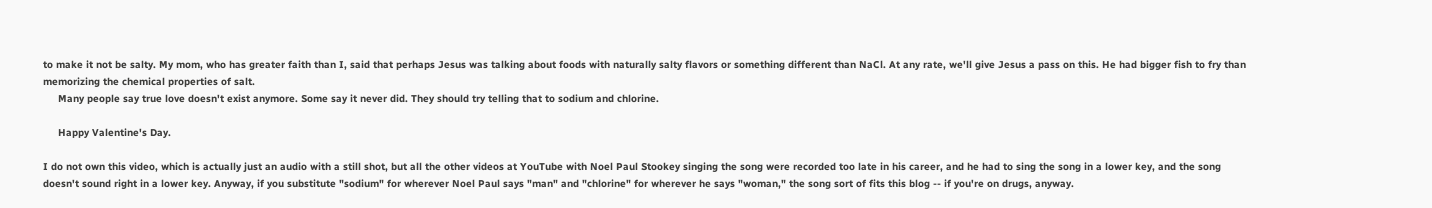to make it not be salty. My mom, who has greater faith than I, said that perhaps Jesus was talking about foods with naturally salty flavors or something different than NaCl. At any rate, we'll give Jesus a pass on this. He had bigger fish to fry than memorizing the chemical properties of salt.
     Many people say true love doesn't exist anymore. Some say it never did. They should try telling that to sodium and chlorine.

     Happy Valentine's Day.

I do not own this video, which is actually just an audio with a still shot, but all the other videos at YouTube with Noel Paul Stookey singing the song were recorded too late in his career, and he had to sing the song in a lower key, and the song doesn't sound right in a lower key. Anyway, if you substitute "sodium" for wherever Noel Paul says "man" and "chlorine" for wherever he says "woman," the song sort of fits this blog -- if you're on drugs, anyway.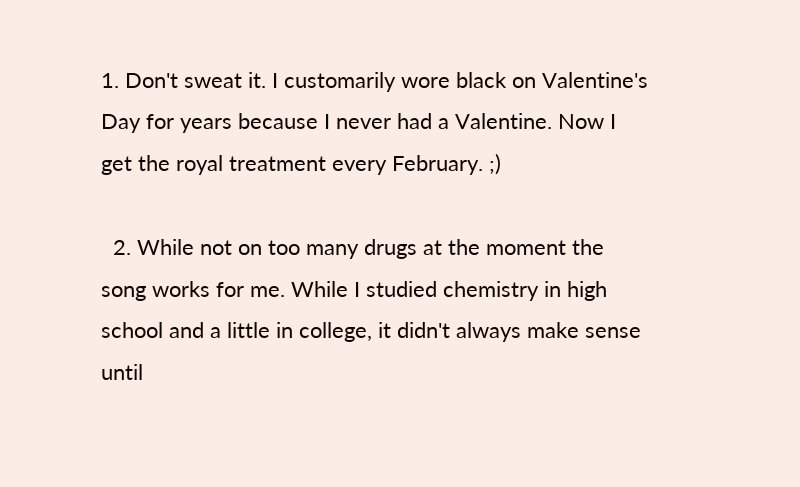1. Don't sweat it. I customarily wore black on Valentine's Day for years because I never had a Valentine. Now I get the royal treatment every February. ;)

  2. While not on too many drugs at the moment the song works for me. While I studied chemistry in high school and a little in college, it didn't always make sense until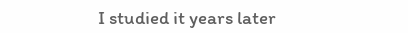I studied it years later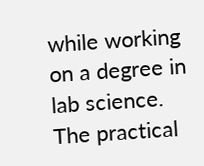while working on a degree in lab science. The practical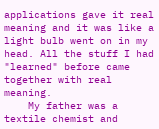applications gave it real meaning and it was like a light bulb went on in my head. All the stuff I had "learned" before came together with real meaning.
    My father was a textile chemist and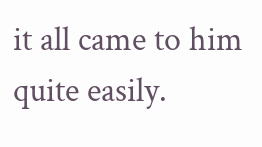it all came to him quite easily.